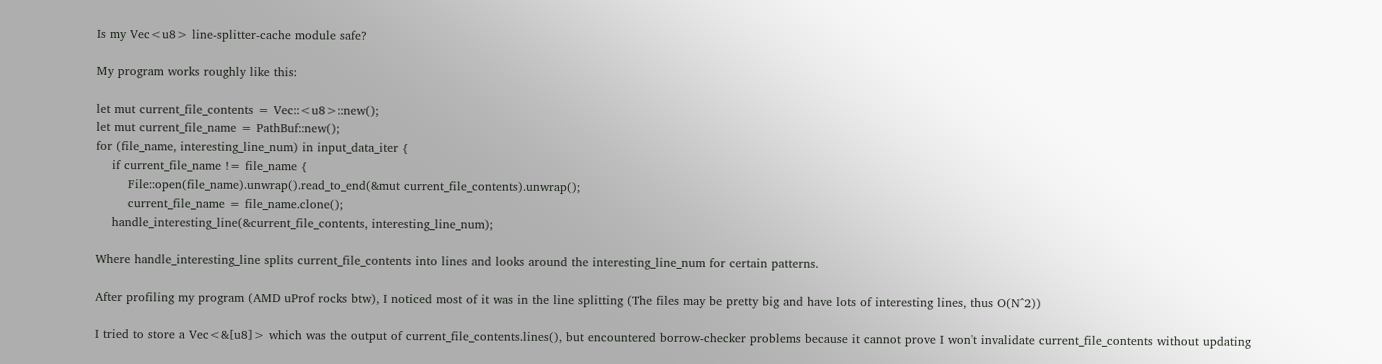Is my Vec<u8> line-splitter-cache module safe?

My program works roughly like this:

let mut current_file_contents = Vec::<u8>::new();
let mut current_file_name = PathBuf::new();
for (file_name, interesting_line_num) in input_data_iter {
    if current_file_name != file_name {
        File::open(file_name).unwrap().read_to_end(&mut current_file_contents).unwrap();
        current_file_name = file_name.clone();
    handle_interesting_line(&current_file_contents, interesting_line_num);

Where handle_interesting_line splits current_file_contents into lines and looks around the interesting_line_num for certain patterns.

After profiling my program (AMD uProf rocks btw), I noticed most of it was in the line splitting (The files may be pretty big and have lots of interesting lines, thus O(N^2))

I tried to store a Vec<&[u8]> which was the output of current_file_contents.lines(), but encountered borrow-checker problems because it cannot prove I won't invalidate current_file_contents without updating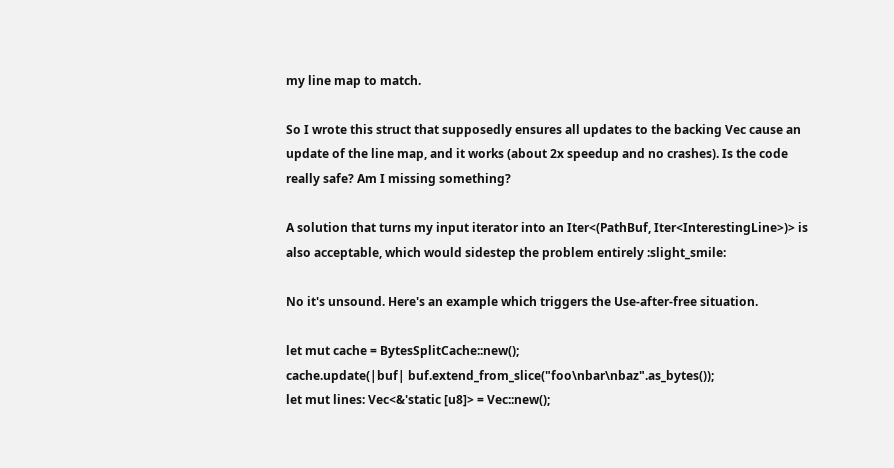my line map to match.

So I wrote this struct that supposedly ensures all updates to the backing Vec cause an update of the line map, and it works (about 2x speedup and no crashes). Is the code really safe? Am I missing something?

A solution that turns my input iterator into an Iter<(PathBuf, Iter<InterestingLine>)> is also acceptable, which would sidestep the problem entirely :slight_smile:

No it's unsound. Here's an example which triggers the Use-after-free situation.

let mut cache = BytesSplitCache::new();
cache.update(|buf| buf.extend_from_slice("foo\nbar\nbaz".as_bytes());
let mut lines: Vec<&'static [u8]> = Vec::new();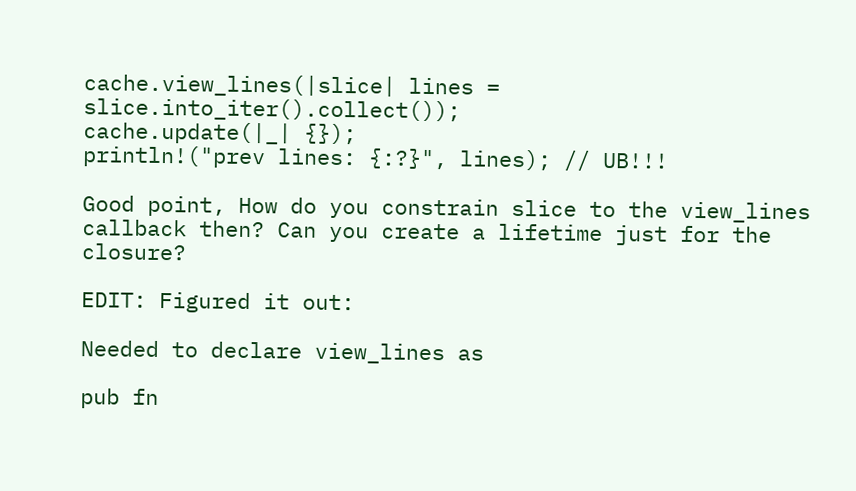cache.view_lines(|slice| lines = slice.into_iter().collect());
cache.update(|_| {});
println!("prev lines: {:?}", lines); // UB!!!

Good point, How do you constrain slice to the view_lines callback then? Can you create a lifetime just for the closure?

EDIT: Figured it out:

Needed to declare view_lines as

pub fn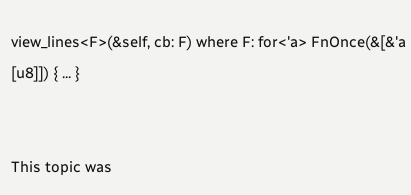view_lines<F>(&self, cb: F) where F: for<'a> FnOnce(&[&'a [u8]]) { ... }


This topic was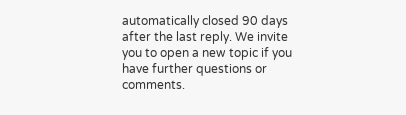automatically closed 90 days after the last reply. We invite you to open a new topic if you have further questions or comments.